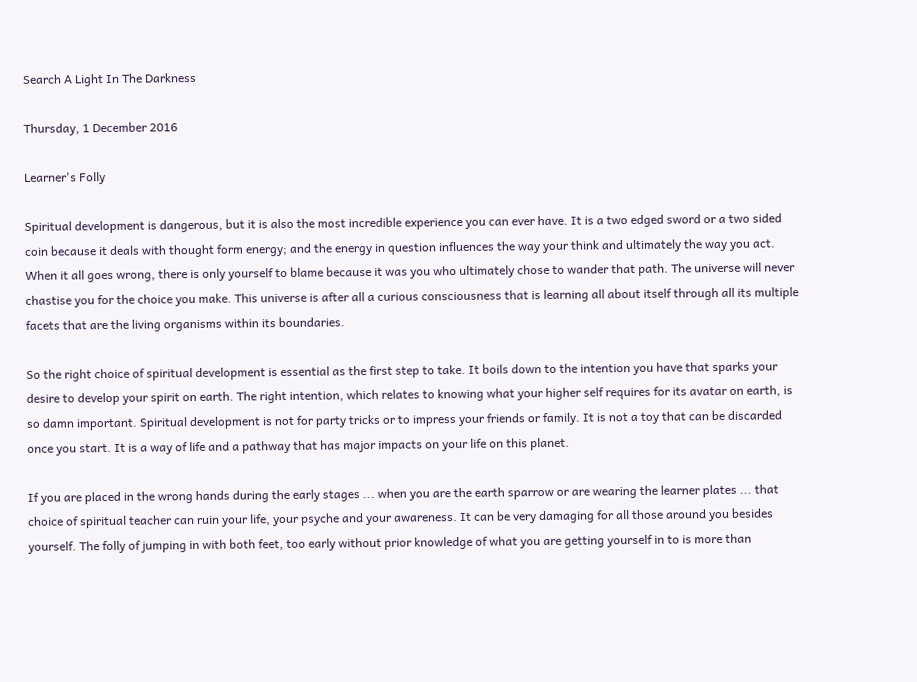Search A Light In The Darkness

Thursday, 1 December 2016

Learner's Folly

Spiritual development is dangerous, but it is also the most incredible experience you can ever have. It is a two edged sword or a two sided coin because it deals with thought form energy; and the energy in question influences the way your think and ultimately the way you act. When it all goes wrong, there is only yourself to blame because it was you who ultimately chose to wander that path. The universe will never chastise you for the choice you make. This universe is after all a curious consciousness that is learning all about itself through all its multiple facets that are the living organisms within its boundaries.

So the right choice of spiritual development is essential as the first step to take. It boils down to the intention you have that sparks your desire to develop your spirit on earth. The right intention, which relates to knowing what your higher self requires for its avatar on earth, is so damn important. Spiritual development is not for party tricks or to impress your friends or family. It is not a toy that can be discarded once you start. It is a way of life and a pathway that has major impacts on your life on this planet.

If you are placed in the wrong hands during the early stages ... when you are the earth sparrow or are wearing the learner plates ... that choice of spiritual teacher can ruin your life, your psyche and your awareness. It can be very damaging for all those around you besides yourself. The folly of jumping in with both feet, too early without prior knowledge of what you are getting yourself in to is more than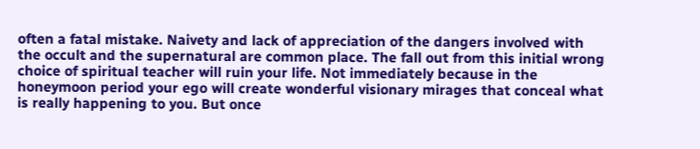often a fatal mistake. Naivety and lack of appreciation of the dangers involved with the occult and the supernatural are common place. The fall out from this initial wrong choice of spiritual teacher will ruin your life. Not immediately because in the honeymoon period your ego will create wonderful visionary mirages that conceal what is really happening to you. But once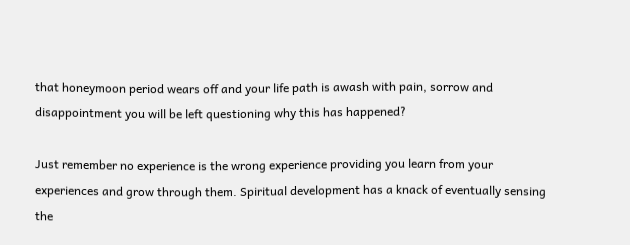that honeymoon period wears off and your life path is awash with pain, sorrow and disappointment you will be left questioning why this has happened?

Just remember no experience is the wrong experience providing you learn from your experiences and grow through them. Spiritual development has a knack of eventually sensing the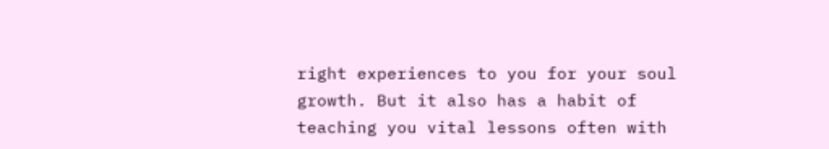right experiences to you for your soul growth. But it also has a habit of teaching you vital lessons often with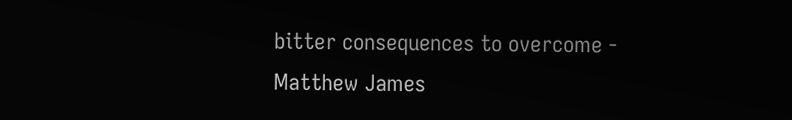bitter consequences to overcome - Matthew James